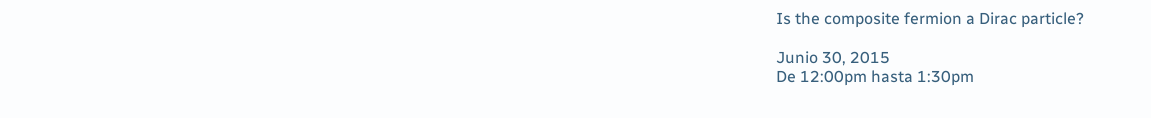Is the composite fermion a Dirac particle?

Junio 30, 2015
De 12:00pm hasta 1:30pm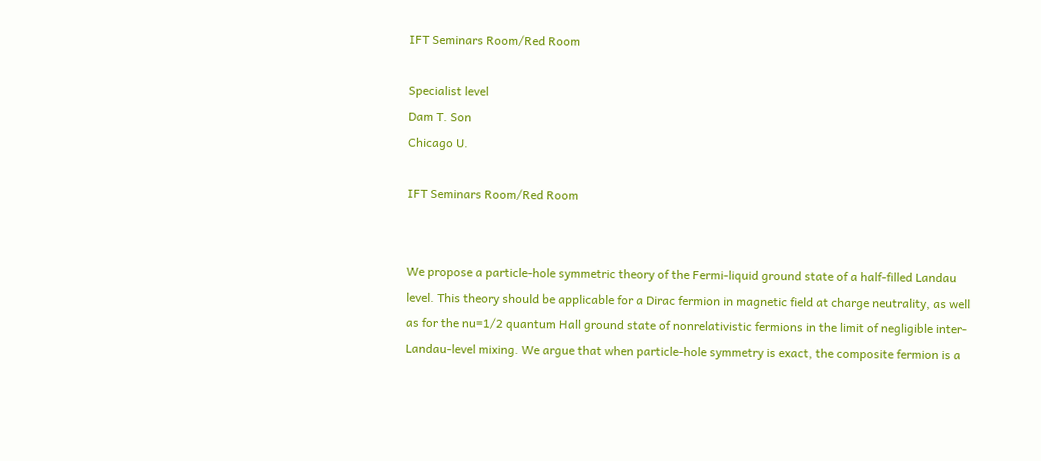IFT Seminars Room/Red Room

Specialist level
Dam T. Son
Chicago U.

IFT Seminars Room/Red Room


We propose a particle-hole symmetric theory of the Fermi-liquid ground state of a half-filled Landau level. This theory should be applicable for a Dirac fermion in magnetic field at charge neutrality, as well as for the nu=1/2 quantum Hall ground state of nonrelativistic fermions in the limit of negligible inter-Landau-level mixing. We argue that when particle-hole symmetry is exact, the composite fermion is a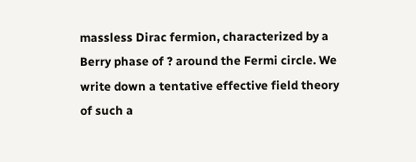massless Dirac fermion, characterized by a Berry phase of ? around the Fermi circle. We write down a tentative effective field theory of such a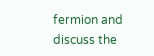fermion and discuss the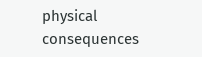physical consequences